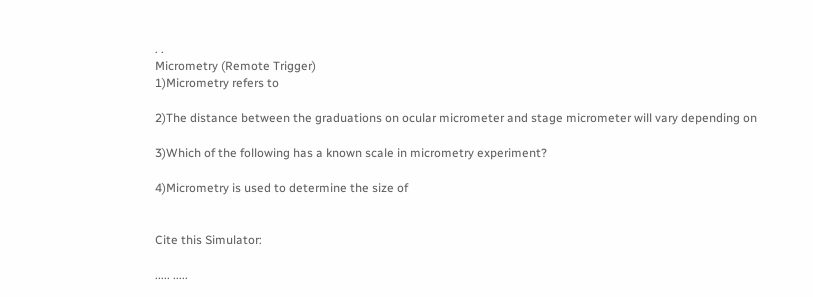. .
Micrometry (Remote Trigger)
1)Micrometry refers to

2)The distance between the graduations on ocular micrometer and stage micrometer will vary depending on

3)Which of the following has a known scale in micrometry experiment?

4)Micrometry is used to determine the size of


Cite this Simulator:

..... .....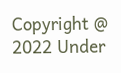Copyright @ 2022 Under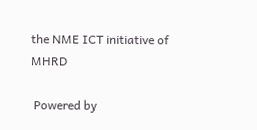the NME ICT initiative of MHRD

 Powered by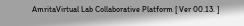AmritaVirtual Lab Collaborative Platform [ Ver 00.13. ]